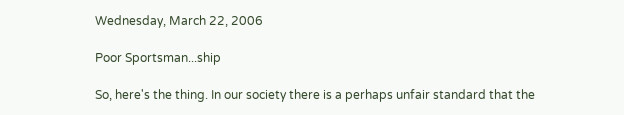Wednesday, March 22, 2006

Poor Sportsman...ship

So, here's the thing. In our society there is a perhaps unfair standard that the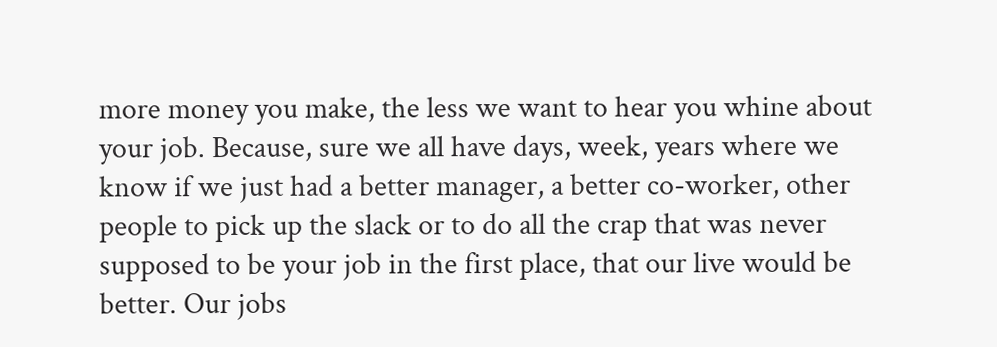more money you make, the less we want to hear you whine about your job. Because, sure we all have days, week, years where we know if we just had a better manager, a better co-worker, other people to pick up the slack or to do all the crap that was never supposed to be your job in the first place, that our live would be better. Our jobs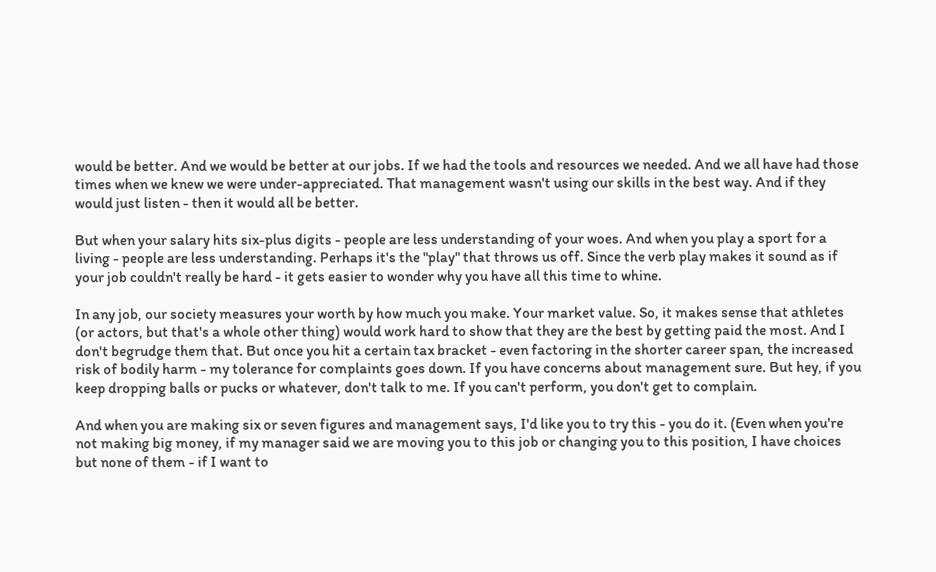would be better. And we would be better at our jobs. If we had the tools and resources we needed. And we all have had those times when we knew we were under-appreciated. That management wasn't using our skills in the best way. And if they would just listen - then it would all be better.

But when your salary hits six-plus digits - people are less understanding of your woes. And when you play a sport for a living - people are less understanding. Perhaps it's the "play" that throws us off. Since the verb play makes it sound as if your job couldn't really be hard - it gets easier to wonder why you have all this time to whine.

In any job, our society measures your worth by how much you make. Your market value. So, it makes sense that athletes (or actors, but that's a whole other thing) would work hard to show that they are the best by getting paid the most. And I don't begrudge them that. But once you hit a certain tax bracket - even factoring in the shorter career span, the increased risk of bodily harm - my tolerance for complaints goes down. If you have concerns about management sure. But hey, if you keep dropping balls or pucks or whatever, don't talk to me. If you can't perform, you don't get to complain.

And when you are making six or seven figures and management says, I'd like you to try this - you do it. (Even when you're not making big money, if my manager said we are moving you to this job or changing you to this position, I have choices but none of them - if I want to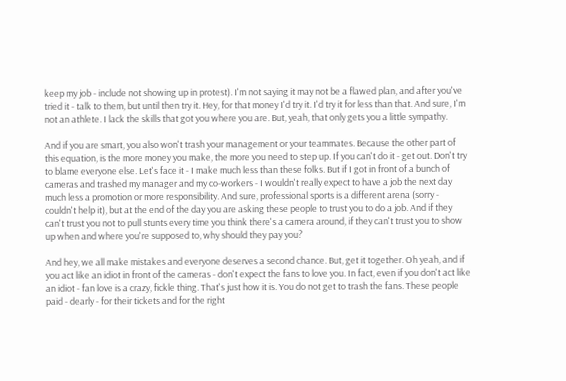keep my job - include not showing up in protest). I'm not saying it may not be a flawed plan, and after you've tried it - talk to them, but until then try it. Hey, for that money I'd try it. I'd try it for less than that. And sure, I'm not an athlete. I lack the skills that got you where you are. But, yeah, that only gets you a little sympathy.

And if you are smart, you also won't trash your management or your teammates. Because the other part of this equation, is the more money you make, the more you need to step up. If you can't do it - get out. Don't try to blame everyone else. Let's face it - I make much less than these folks. But if I got in front of a bunch of cameras and trashed my manager and my co-workers - I wouldn't really expect to have a job the next day much less a promotion or more responsibility. And sure, professional sports is a different arena (sorry - couldn't help it), but at the end of the day you are asking these people to trust you to do a job. And if they can't trust you not to pull stunts every time you think there's a camera around, if they can't trust you to show up when and where you're supposed to, why should they pay you?

And hey, we all make mistakes and everyone deserves a second chance. But, get it together. Oh yeah, and if you act like an idiot in front of the cameras - don't expect the fans to love you. In fact, even if you don't act like an idiot - fan love is a crazy, fickle thing. That's just how it is. You do not get to trash the fans. These people paid - dearly - for their tickets and for the right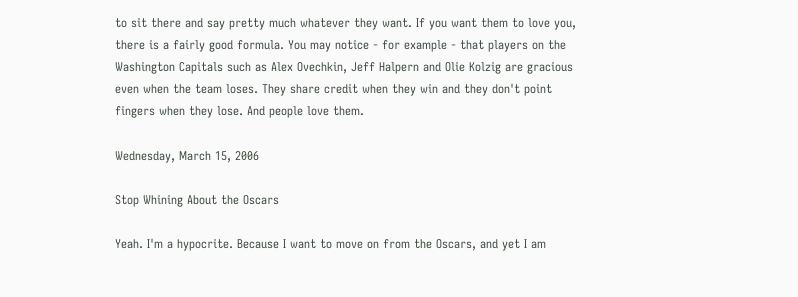to sit there and say pretty much whatever they want. If you want them to love you, there is a fairly good formula. You may notice - for example - that players on the Washington Capitals such as Alex Ovechkin, Jeff Halpern and Olie Kolzig are gracious even when the team loses. They share credit when they win and they don't point fingers when they lose. And people love them.

Wednesday, March 15, 2006

Stop Whining About the Oscars

Yeah. I'm a hypocrite. Because I want to move on from the Oscars, and yet I am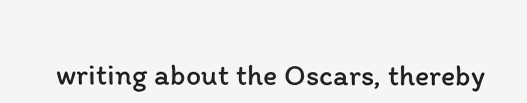writing about the Oscars, thereby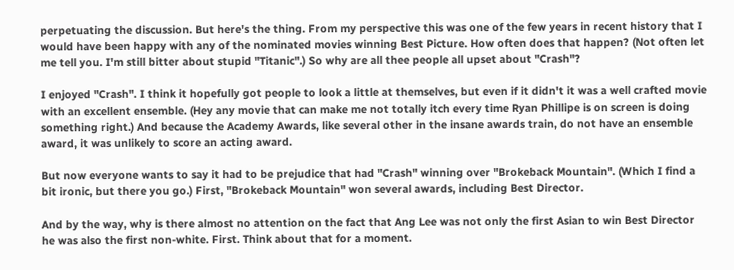perpetuating the discussion. But here's the thing. From my perspective this was one of the few years in recent history that I would have been happy with any of the nominated movies winning Best Picture. How often does that happen? (Not often let me tell you. I'm still bitter about stupid "Titanic".) So why are all thee people all upset about "Crash"?

I enjoyed "Crash". I think it hopefully got people to look a little at themselves, but even if it didn't it was a well crafted movie with an excellent ensemble. (Hey any movie that can make me not totally itch every time Ryan Phillipe is on screen is doing something right.) And because the Academy Awards, like several other in the insane awards train, do not have an ensemble award, it was unlikely to score an acting award.

But now everyone wants to say it had to be prejudice that had "Crash" winning over "Brokeback Mountain". (Which I find a bit ironic, but there you go.) First, "Brokeback Mountain" won several awards, including Best Director.

And by the way, why is there almost no attention on the fact that Ang Lee was not only the first Asian to win Best Director he was also the first non-white. First. Think about that for a moment.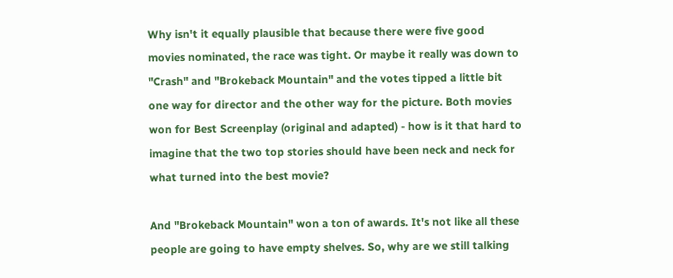Why isn't it equally plausible that because there were five good movies nominated, the race was tight. Or maybe it really was down to "Crash" and "Brokeback Mountain" and the votes tipped a little bit one way for director and the other way for the picture. Both movies won for Best Screenplay (original and adapted) - how is it that hard to imagine that the two top stories should have been neck and neck for what turned into the best movie?

And "Brokeback Mountain" won a ton of awards. It's not like all these people are going to have empty shelves. So, why are we still talking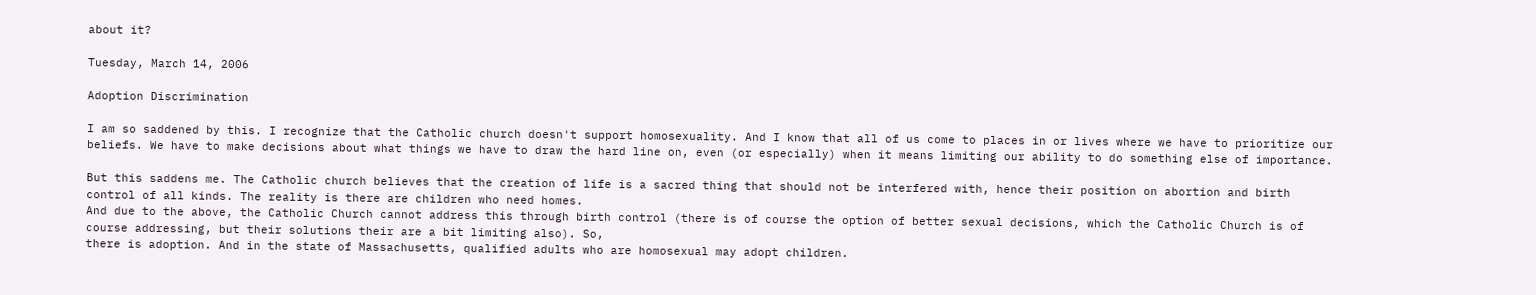about it?

Tuesday, March 14, 2006

Adoption Discrimination

I am so saddened by this. I recognize that the Catholic church doesn't support homosexuality. And I know that all of us come to places in or lives where we have to prioritize our beliefs. We have to make decisions about what things we have to draw the hard line on, even (or especially) when it means limiting our ability to do something else of importance.

But this saddens me. The Catholic church believes that the creation of life is a sacred thing that should not be interfered with, hence their position on abortion and birth control of all kinds. The reality is there are children who need homes.
And due to the above, the Catholic Church cannot address this through birth control (there is of course the option of better sexual decisions, which the Catholic Church is of course addressing, but their solutions their are a bit limiting also). So,
there is adoption. And in the state of Massachusetts, qualified adults who are homosexual may adopt children.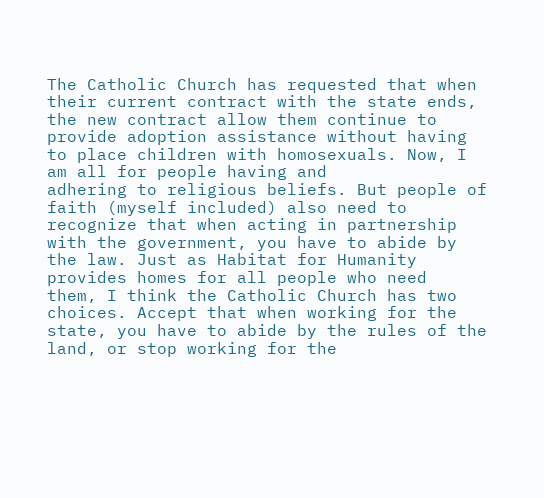The Catholic Church has requested that when their current contract with the state ends, the new contract allow them continue to provide adoption assistance without having to place children with homosexuals. Now, I am all for people having and
adhering to religious beliefs. But people of faith (myself included) also need to recognize that when acting in partnership with the government, you have to abide by the law. Just as Habitat for Humanity provides homes for all people who need
them, I think the Catholic Church has two choices. Accept that when working for the state, you have to abide by the rules of the land, or stop working for the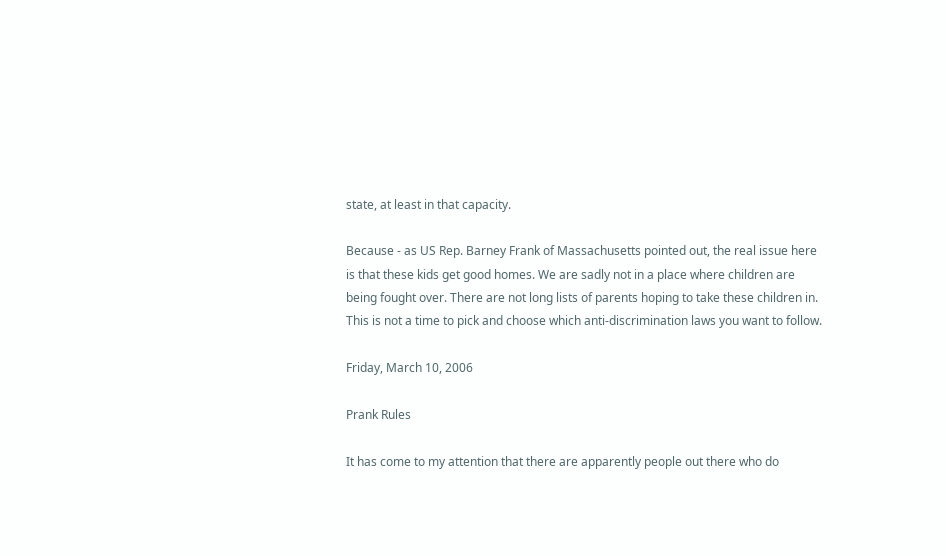state, at least in that capacity.

Because - as US Rep. Barney Frank of Massachusetts pointed out, the real issue here is that these kids get good homes. We are sadly not in a place where children are being fought over. There are not long lists of parents hoping to take these children in. This is not a time to pick and choose which anti-discrimination laws you want to follow.

Friday, March 10, 2006

Prank Rules

It has come to my attention that there are apparently people out there who do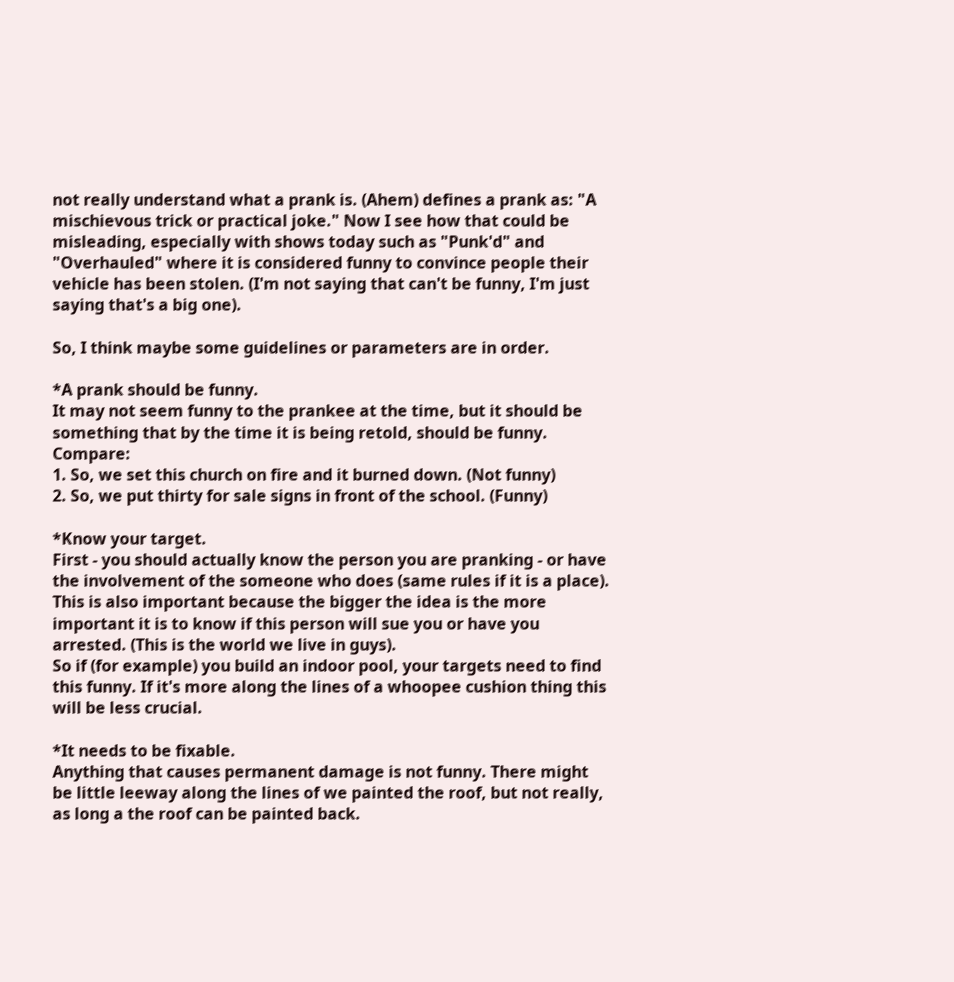not really understand what a prank is. (Ahem) defines a prank as: "A mischievous trick or practical joke." Now I see how that could be misleading, especially with shows today such as "Punk'd" and "Overhauled" where it is considered funny to convince people their vehicle has been stolen. (I'm not saying that can't be funny, I'm just saying that's a big one).

So, I think maybe some guidelines or parameters are in order.

*A prank should be funny.
It may not seem funny to the prankee at the time, but it should be something that by the time it is being retold, should be funny. Compare:
1. So, we set this church on fire and it burned down. (Not funny)
2. So, we put thirty for sale signs in front of the school. (Funny)

*Know your target.
First - you should actually know the person you are pranking - or have the involvement of the someone who does (same rules if it is a place). This is also important because the bigger the idea is the more important it is to know if this person will sue you or have you arrested. (This is the world we live in guys).
So if (for example) you build an indoor pool, your targets need to find this funny. If it's more along the lines of a whoopee cushion thing this will be less crucial.

*It needs to be fixable.
Anything that causes permanent damage is not funny. There might be little leeway along the lines of we painted the roof, but not really, as long a the roof can be painted back.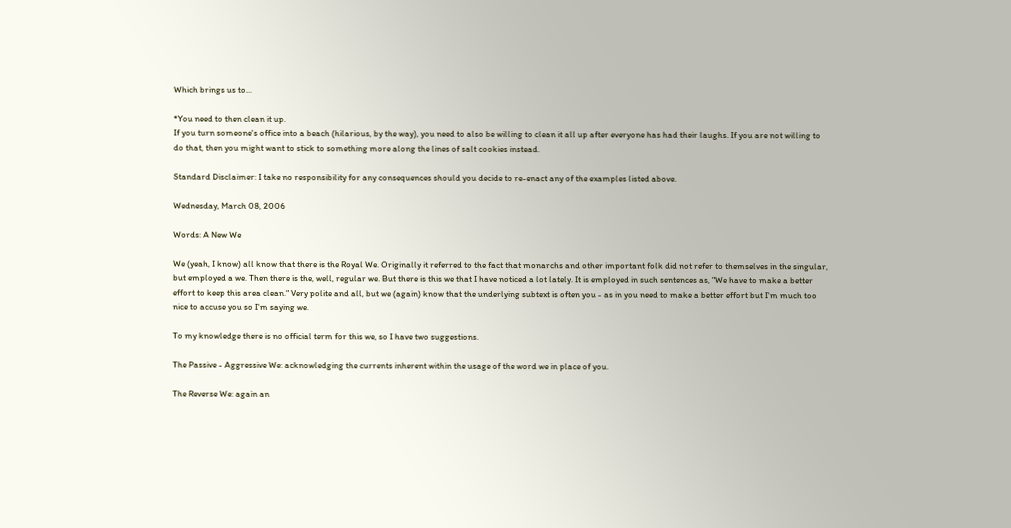Which brings us to...

*You need to then clean it up.
If you turn someone's office into a beach (hilarious, by the way), you need to also be willing to clean it all up after everyone has had their laughs. If you are not willing to do that, then you might want to stick to something more along the lines of salt cookies instead.

Standard Disclaimer: I take no responsibility for any consequences should you decide to re-enact any of the examples listed above.

Wednesday, March 08, 2006

Words: A New We

We (yeah, I know) all know that there is the Royal We. Originally it referred to the fact that monarchs and other important folk did not refer to themselves in the singular, but employed a we. Then there is the, well, regular we. But there is this we that I have noticed a lot lately. It is employed in such sentences as, "We have to make a better effort to keep this area clean." Very polite and all, but we (again) know that the underlying subtext is often you - as in you need to make a better effort but I'm much too nice to accuse you so I'm saying we.

To my knowledge there is no official term for this we, so I have two suggestions.

The Passive - Aggressive We: acknowledging the currents inherent within the usage of the word we in place of you.

The Reverse We: again an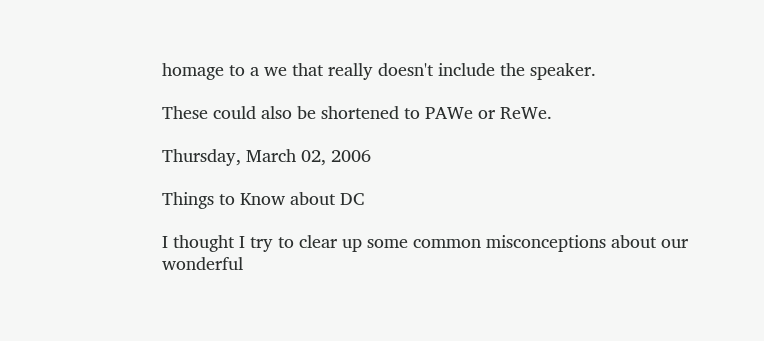homage to a we that really doesn't include the speaker.

These could also be shortened to PAWe or ReWe.

Thursday, March 02, 2006

Things to Know about DC

I thought I try to clear up some common misconceptions about our wonderful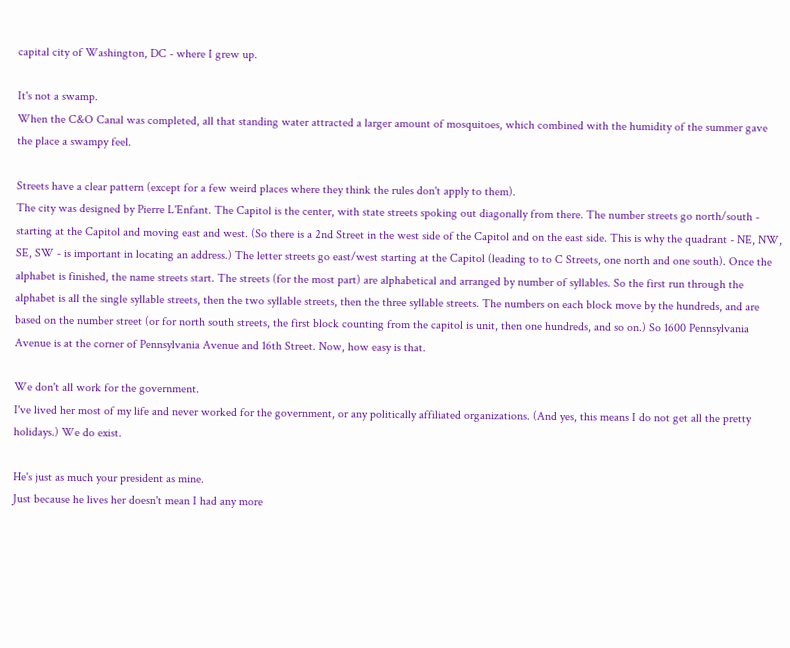capital city of Washington, DC - where I grew up.

It's not a swamp.
When the C&O Canal was completed, all that standing water attracted a larger amount of mosquitoes, which combined with the humidity of the summer gave the place a swampy feel.

Streets have a clear pattern (except for a few weird places where they think the rules don't apply to them).
The city was designed by Pierre L'Enfant. The Capitol is the center, with state streets spoking out diagonally from there. The number streets go north/south - starting at the Capitol and moving east and west. (So there is a 2nd Street in the west side of the Capitol and on the east side. This is why the quadrant - NE, NW, SE, SW - is important in locating an address.) The letter streets go east/west starting at the Capitol (leading to to C Streets, one north and one south). Once the alphabet is finished, the name streets start. The streets (for the most part) are alphabetical and arranged by number of syllables. So the first run through the alphabet is all the single syllable streets, then the two syllable streets, then the three syllable streets. The numbers on each block move by the hundreds, and are based on the number street (or for north south streets, the first block counting from the capitol is unit, then one hundreds, and so on.) So 1600 Pennsylvania Avenue is at the corner of Pennsylvania Avenue and 16th Street. Now, how easy is that.

We don't all work for the government.
I've lived her most of my life and never worked for the government, or any politically affiliated organizations. (And yes, this means I do not get all the pretty holidays.) We do exist.

He's just as much your president as mine.
Just because he lives her doesn't mean I had any more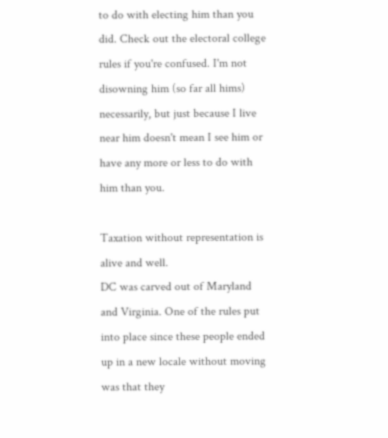to do with electing him than you did. Check out the electoral college rules if you're confused. I'm not disowning him (so far all hims) necessarily, but just because I live near him doesn't mean I see him or have any more or less to do with him than you.

Taxation without representation is alive and well.
DC was carved out of Maryland and Virginia. One of the rules put into place since these people ended up in a new locale without moving was that they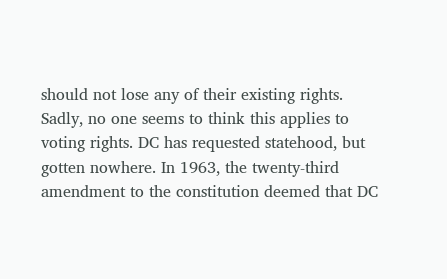should not lose any of their existing rights. Sadly, no one seems to think this applies to voting rights. DC has requested statehood, but gotten nowhere. In 1963, the twenty-third amendment to the constitution deemed that DC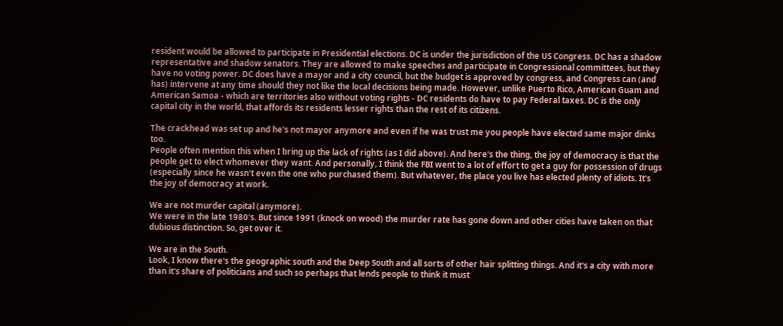resident would be allowed to participate in Presidential elections. DC is under the jurisdiction of the US Congress. DC has a shadow representative and shadow senators. They are allowed to make speeches and participate in Congressional committees, but they have no voting power. DC does have a mayor and a city council, but the budget is approved by congress, and Congress can (and has) intervene at any time should they not like the local decisions being made. However, unlike Puerto Rico, American Guam and American Samoa - which are territories also without voting rights - DC residents do have to pay Federal taxes. DC is the only capital city in the world, that affords its residents lesser rights than the rest of its citizens.

The crackhead was set up and he's not mayor anymore and even if he was trust me you people have elected same major dinks too.
People often mention this when I bring up the lack of rights (as I did above). And here's the thing, the joy of democracy is that the people get to elect whomever they want. And personally, I think the FBI went to a lot of effort to get a guy for possession of drugs (especially since he wasn't even the one who purchased them). But whatever, the place you live has elected plenty of idiots. It's the joy of democracy at work.

We are not murder capital (anymore).
We were in the late 1980's. But since 1991 (knock on wood) the murder rate has gone down and other cities have taken on that dubious distinction. So, get over it.

We are in the South.
Look, I know there's the geographic south and the Deep South and all sorts of other hair splitting things. And it's a city with more than it's share of politicians and such so perhaps that lends people to think it must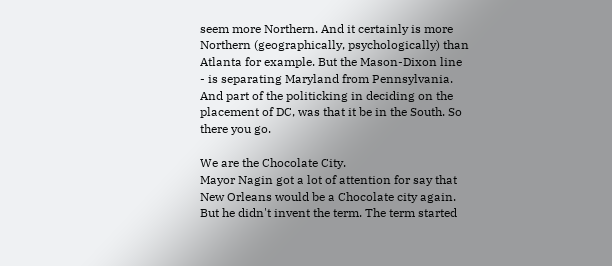seem more Northern. And it certainly is more Northern (geographically, psychologically) than Atlanta for example. But the Mason-Dixon line - is separating Maryland from Pennsylvania. And part of the politicking in deciding on the placement of DC, was that it be in the South. So there you go.

We are the Chocolate City.
Mayor Nagin got a lot of attention for say that New Orleans would be a Chocolate city again. But he didn't invent the term. The term started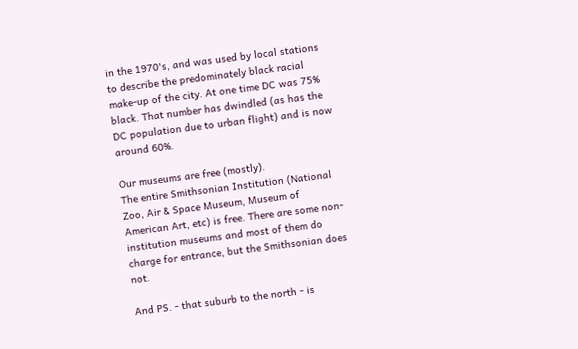in the 1970's, and was used by local stations to describe the predominately black racial make-up of the city. At one time DC was 75% black. That number has dwindled (as has the DC population due to urban flight) and is now around 60%.

Our museums are free (mostly).
The entire Smithsonian Institution (National Zoo, Air & Space Museum, Museum of American Art, etc) is free. There are some non-institution museums and most of them do charge for entrance, but the Smithsonian does not.

And PS. - that suburb to the north - is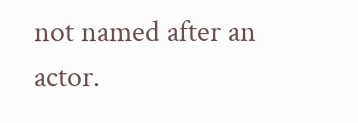not named after an actor.